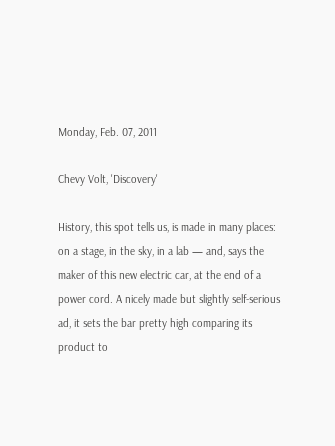Monday, Feb. 07, 2011

Chevy Volt, 'Discovery'

History, this spot tells us, is made in many places: on a stage, in the sky, in a lab — and, says the maker of this new electric car, at the end of a power cord. A nicely made but slightly self-serious ad, it sets the bar pretty high comparing its product to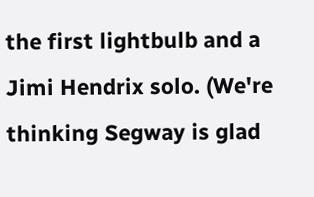the first lightbulb and a Jimi Hendrix solo. (We're thinking Segway is glad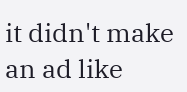it didn't make an ad like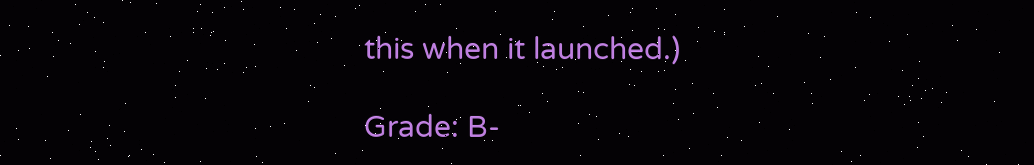this when it launched.)

Grade: B-